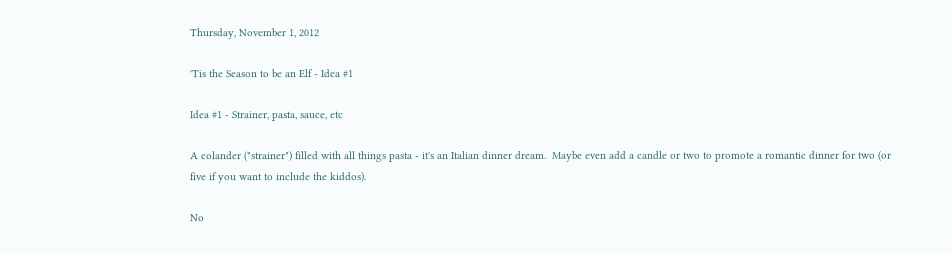Thursday, November 1, 2012

'Tis the Season to be an Elf - Idea #1

Idea #1 - Strainer, pasta, sauce, etc

A colander ("strainer") filled with all things pasta - it's an Italian dinner dream.  Maybe even add a candle or two to promote a romantic dinner for two (or five if you want to include the kiddos).

No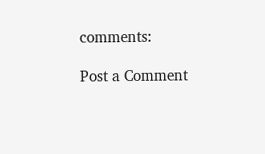comments:

Post a Comment